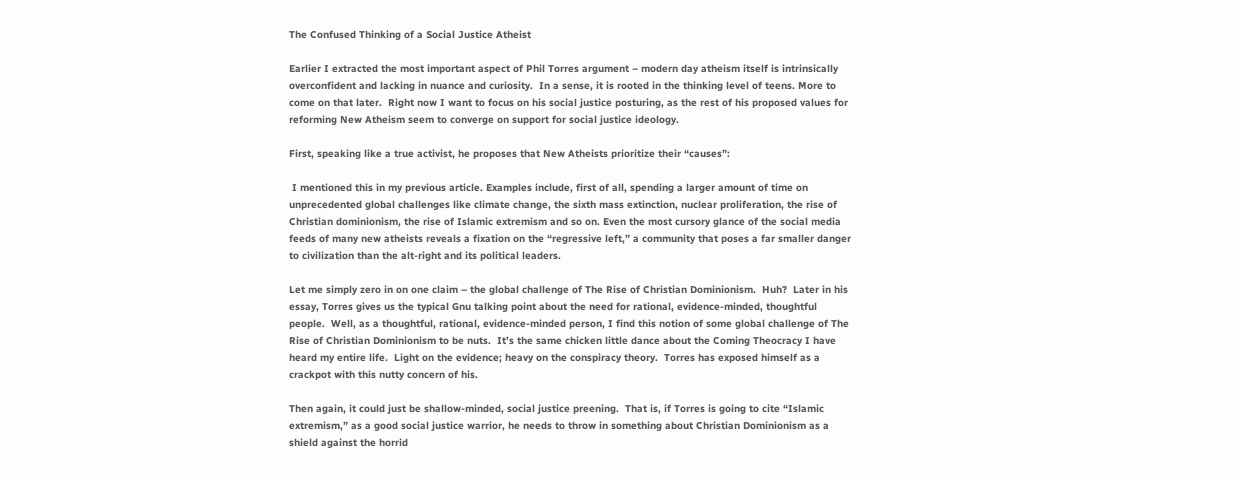The Confused Thinking of a Social Justice Atheist

Earlier I extracted the most important aspect of Phil Torres argument – modern day atheism itself is intrinsically overconfident and lacking in nuance and curiosity.  In a sense, it is rooted in the thinking level of teens. More to come on that later.  Right now I want to focus on his social justice posturing, as the rest of his proposed values for reforming New Atheism seem to converge on support for social justice ideology.

First, speaking like a true activist, he proposes that New Atheists prioritize their “causes”:

 I mentioned this in my previous article. Examples include, first of all, spending a larger amount of time on unprecedented global challenges like climate change, the sixth mass extinction, nuclear proliferation, the rise of Christian dominionism, the rise of Islamic extremism and so on. Even the most cursory glance of the social media feeds of many new atheists reveals a fixation on the “regressive left,” a community that poses a far smaller danger to civilization than the alt-right and its political leaders.

Let me simply zero in on one claim – the global challenge of The Rise of Christian Dominionism.  Huh?  Later in his essay, Torres gives us the typical Gnu talking point about the need for rational, evidence-minded, thoughtful people.  Well, as a thoughtful, rational, evidence-minded person, I find this notion of some global challenge of The Rise of Christian Dominionism to be nuts.  It’s the same chicken little dance about the Coming Theocracy I have heard my entire life.  Light on the evidence; heavy on the conspiracy theory.  Torres has exposed himself as a crackpot with this nutty concern of his.

Then again, it could just be shallow-minded, social justice preening.  That is, if Torres is going to cite “Islamic extremism,” as a good social justice warrior, he needs to throw in something about Christian Dominionism as a shield against the horrid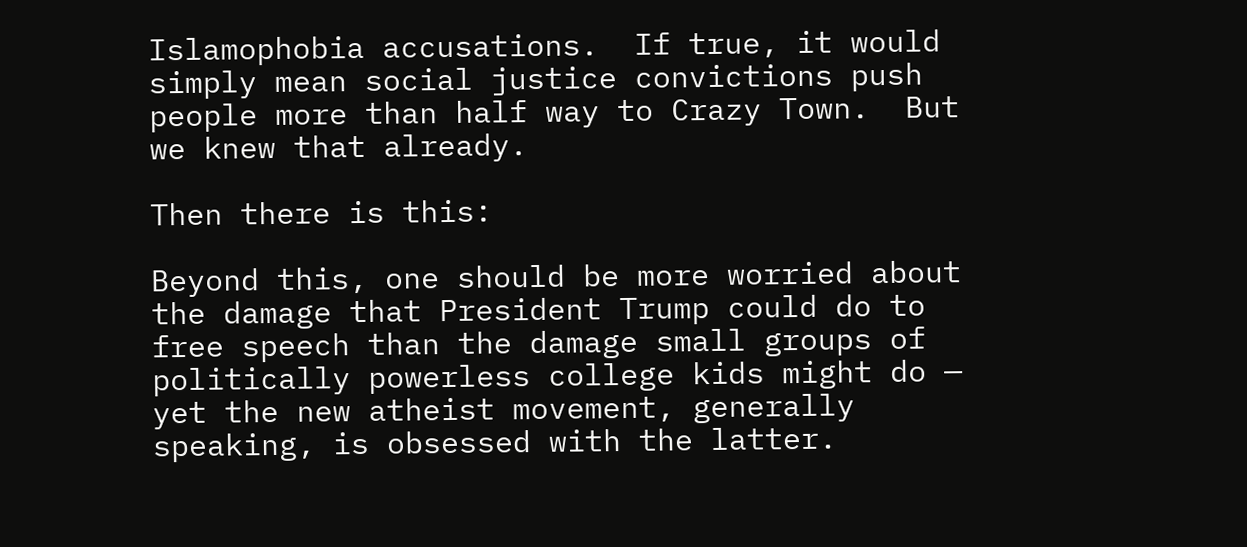Islamophobia accusations.  If true, it would simply mean social justice convictions push people more than half way to Crazy Town.  But we knew that already.

Then there is this:

Beyond this, one should be more worried about the damage that President Trump could do to free speech than the damage small groups of politically powerless college kids might do — yet the new atheist movement, generally speaking, is obsessed with the latter.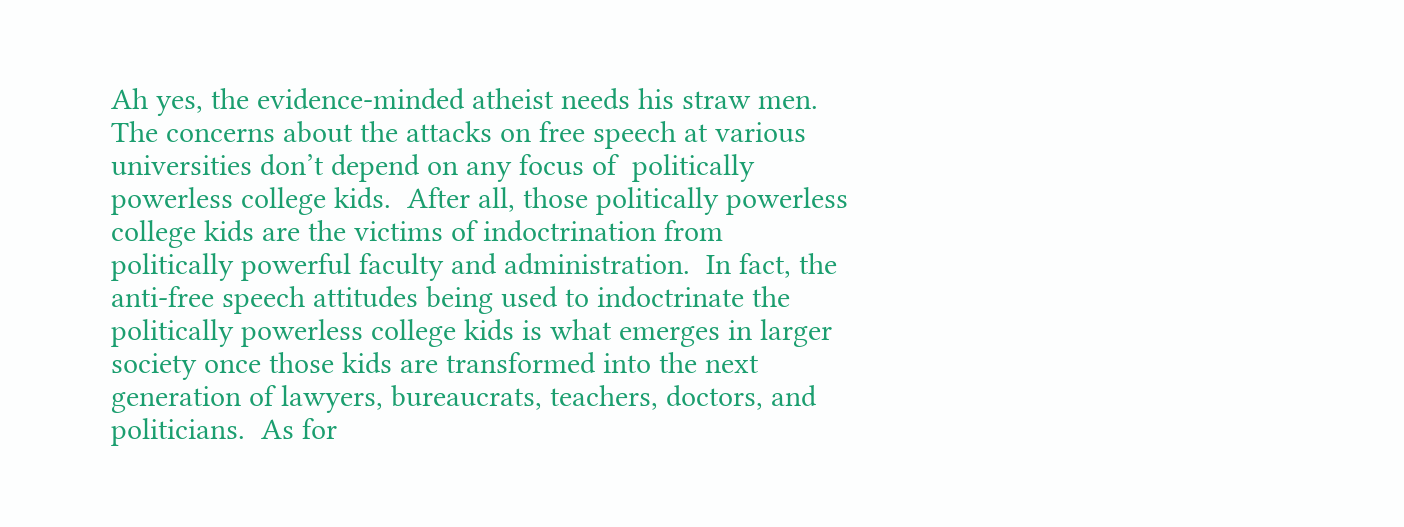Ah yes, the evidence-minded atheist needs his straw men.  The concerns about the attacks on free speech at various universities don’t depend on any focus of  politically powerless college kids.  After all, those politically powerless college kids are the victims of indoctrination from politically powerful faculty and administration.  In fact, the anti-free speech attitudes being used to indoctrinate the politically powerless college kids is what emerges in larger society once those kids are transformed into the next generation of lawyers, bureaucrats, teachers, doctors, and politicians.  As for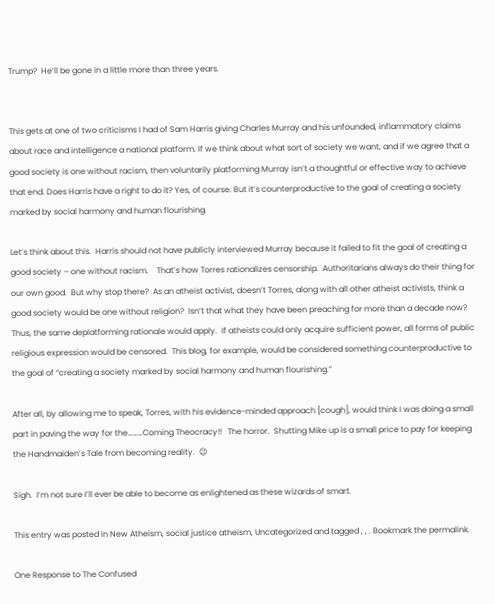Trump?  He’ll be gone in a little more than three years.


This gets at one of two criticisms I had of Sam Harris giving Charles Murray and his unfounded, inflammatory claims about race and intelligence a national platform. If we think about what sort of society we want, and if we agree that a good society is one without racism, then voluntarily platforming Murray isn’t a thoughtful or effective way to achieve that end. Does Harris have a right to do it? Yes, of course. But it’s counterproductive to the goal of creating a society marked by social harmony and human flourishing.

Let’s think about this.  Harris should not have publicly interviewed Murray because it failed to fit the goal of creating a good society – one without racism.    That’s how Torres rationalizes censorship.  Authoritarians always do their thing for our own good.  But why stop there?  As an atheist activist, doesn’t Torres, along with all other atheist activists, think a good society would be one without religion?  Isn’t that what they have been preaching for more than a decade now?  Thus, the same deplatforming rationale would apply.  If atheists could only acquire sufficient power, all forms of public religious expression would be censored.  This blog, for example, would be considered something counterproductive to the goal of “creating a society marked by social harmony and human flourishing.”

After all, by allowing me to speak, Torres, with his evidence-minded approach [cough], would think I was doing a small part in paving the way for the………Coming Theocracy!!   The horror.  Shutting Mike up is a small price to pay for keeping the Handmaiden’s Tale from becoming reality.  😉

Sigh.  I’m not sure I’ll ever be able to become as enlightened as these wizards of smart.

This entry was posted in New Atheism, social justice atheism, Uncategorized and tagged , , . Bookmark the permalink.

One Response to The Confused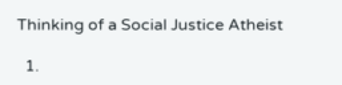Thinking of a Social Justice Atheist

  1.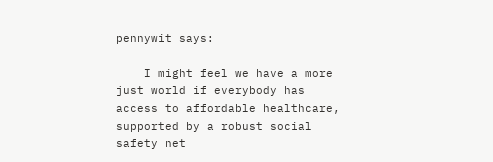pennywit says:

    I might feel we have a more just world if everybody has access to affordable healthcare, supported by a robust social safety net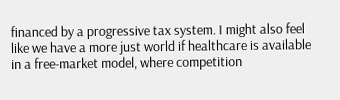financed by a progressive tax system. I might also feel like we have a more just world if healthcare is available in a free-market model, where competition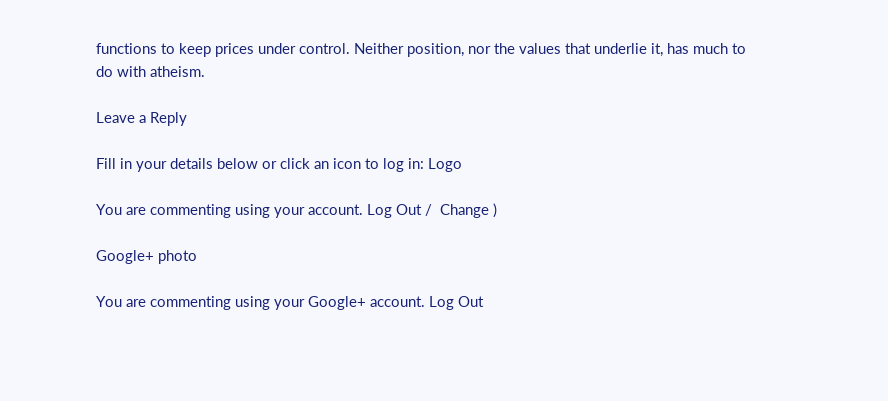functions to keep prices under control. Neither position, nor the values that underlie it, has much to do with atheism.

Leave a Reply

Fill in your details below or click an icon to log in: Logo

You are commenting using your account. Log Out /  Change )

Google+ photo

You are commenting using your Google+ account. Log Out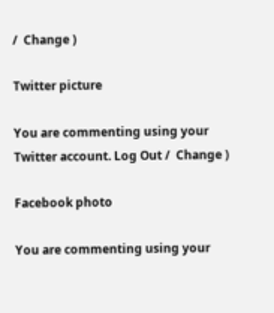/  Change )

Twitter picture

You are commenting using your Twitter account. Log Out /  Change )

Facebook photo

You are commenting using your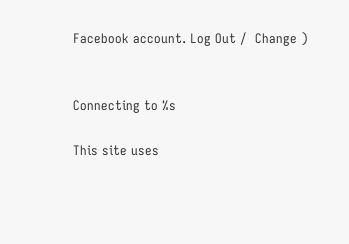Facebook account. Log Out /  Change )


Connecting to %s

This site uses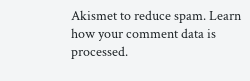Akismet to reduce spam. Learn how your comment data is processed.